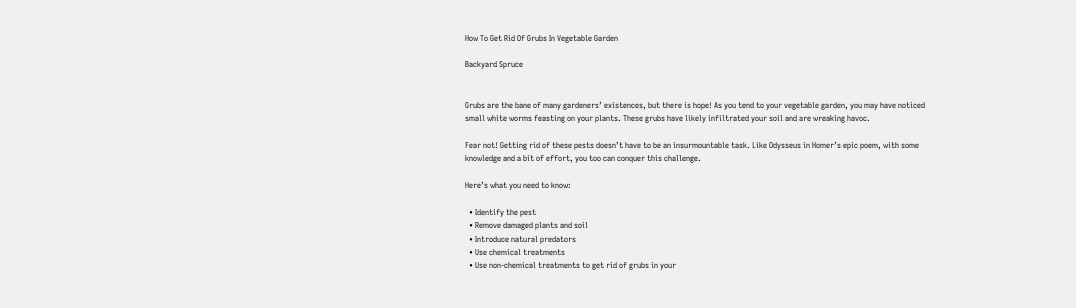How To Get Rid Of Grubs In Vegetable Garden

Backyard Spruce


Grubs are the bane of many gardeners’ existences, but there is hope! As you tend to your vegetable garden, you may have noticed small white worms feasting on your plants. These grubs have likely infiltrated your soil and are wreaking havoc.

Fear not! Getting rid of these pests doesn’t have to be an insurmountable task. Like Odysseus in Homer’s epic poem, with some knowledge and a bit of effort, you too can conquer this challenge.

Here’s what you need to know:

  • Identify the pest
  • Remove damaged plants and soil
  • Introduce natural predators
  • Use chemical treatments
  • Use non-chemical treatments to get rid of grubs in your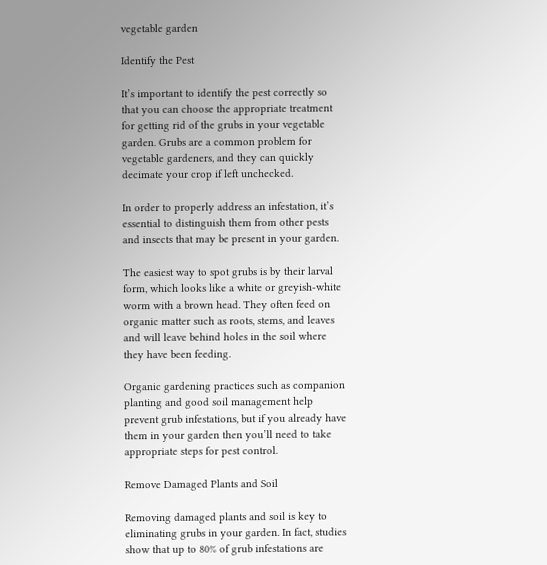vegetable garden

Identify the Pest

It’s important to identify the pest correctly so that you can choose the appropriate treatment for getting rid of the grubs in your vegetable garden. Grubs are a common problem for vegetable gardeners, and they can quickly decimate your crop if left unchecked.

In order to properly address an infestation, it’s essential to distinguish them from other pests and insects that may be present in your garden.

The easiest way to spot grubs is by their larval form, which looks like a white or greyish-white worm with a brown head. They often feed on organic matter such as roots, stems, and leaves and will leave behind holes in the soil where they have been feeding.

Organic gardening practices such as companion planting and good soil management help prevent grub infestations, but if you already have them in your garden then you’ll need to take appropriate steps for pest control.

Remove Damaged Plants and Soil

Removing damaged plants and soil is key to eliminating grubs in your garden. In fact, studies show that up to 80% of grub infestations are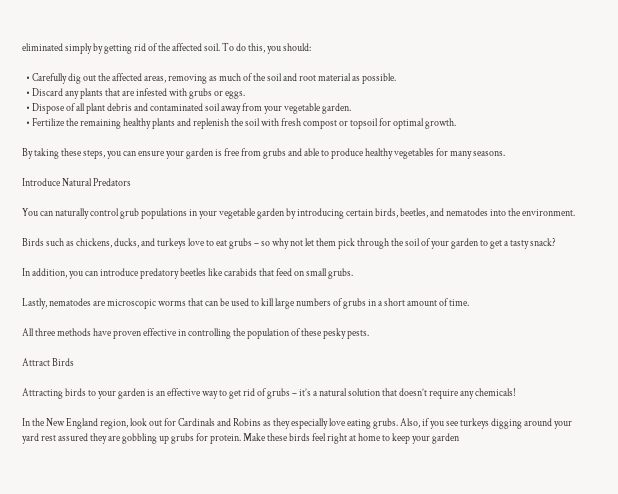eliminated simply by getting rid of the affected soil. To do this, you should:

  • Carefully dig out the affected areas, removing as much of the soil and root material as possible.
  • Discard any plants that are infested with grubs or eggs.
  • Dispose of all plant debris and contaminated soil away from your vegetable garden.
  • Fertilize the remaining healthy plants and replenish the soil with fresh compost or topsoil for optimal growth.

By taking these steps, you can ensure your garden is free from grubs and able to produce healthy vegetables for many seasons.

Introduce Natural Predators

You can naturally control grub populations in your vegetable garden by introducing certain birds, beetles, and nematodes into the environment.

Birds such as chickens, ducks, and turkeys love to eat grubs – so why not let them pick through the soil of your garden to get a tasty snack?

In addition, you can introduce predatory beetles like carabids that feed on small grubs.

Lastly, nematodes are microscopic worms that can be used to kill large numbers of grubs in a short amount of time.

All three methods have proven effective in controlling the population of these pesky pests.

Attract Birds

Attracting birds to your garden is an effective way to get rid of grubs – it’s a natural solution that doesn’t require any chemicals!

In the New England region, look out for Cardinals and Robins as they especially love eating grubs. Also, if you see turkeys digging around your yard rest assured they are gobbling up grubs for protein. Make these birds feel right at home to keep your garden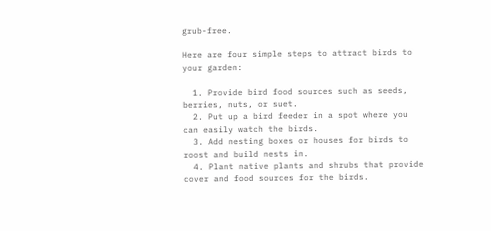grub-free.

Here are four simple steps to attract birds to your garden:

  1. Provide bird food sources such as seeds, berries, nuts, or suet.
  2. Put up a bird feeder in a spot where you can easily watch the birds.
  3. Add nesting boxes or houses for birds to roost and build nests in.
  4. Plant native plants and shrubs that provide cover and food sources for the birds.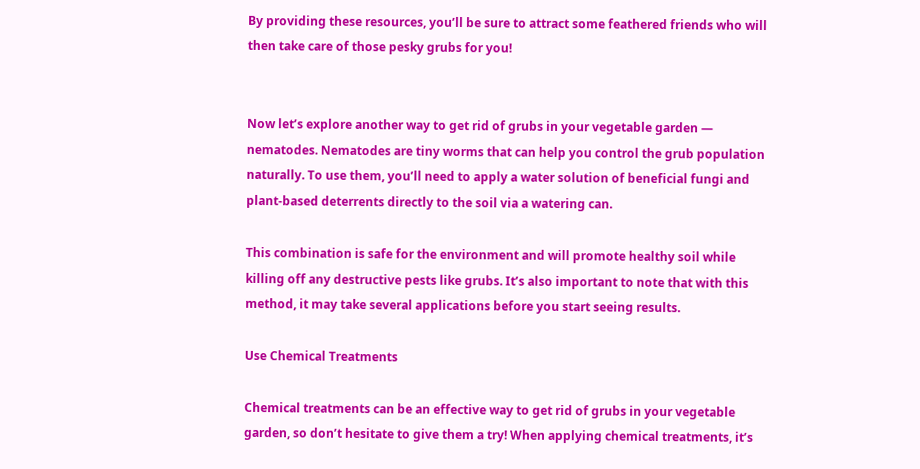By providing these resources, you’ll be sure to attract some feathered friends who will then take care of those pesky grubs for you!


Now let’s explore another way to get rid of grubs in your vegetable garden — nematodes. Nematodes are tiny worms that can help you control the grub population naturally. To use them, you’ll need to apply a water solution of beneficial fungi and plant-based deterrents directly to the soil via a watering can.

This combination is safe for the environment and will promote healthy soil while killing off any destructive pests like grubs. It’s also important to note that with this method, it may take several applications before you start seeing results.

Use Chemical Treatments

Chemical treatments can be an effective way to get rid of grubs in your vegetable garden, so don’t hesitate to give them a try! When applying chemical treatments, it’s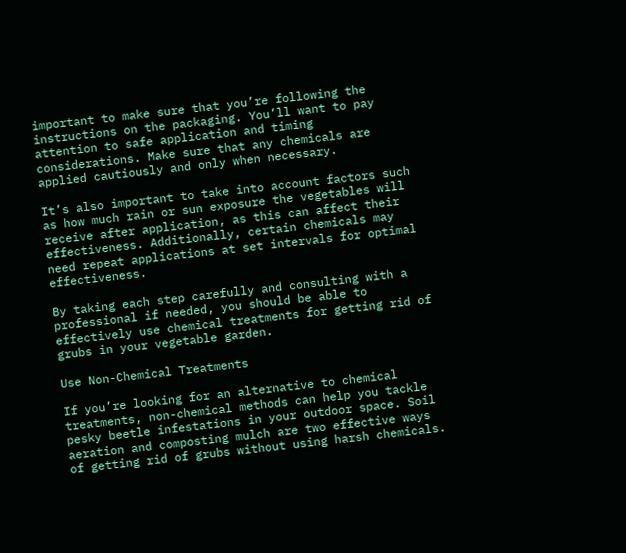important to make sure that you’re following the instructions on the packaging. You’ll want to pay attention to safe application and timing considerations. Make sure that any chemicals are applied cautiously and only when necessary.

It’s also important to take into account factors such as how much rain or sun exposure the vegetables will receive after application, as this can affect their effectiveness. Additionally, certain chemicals may need repeat applications at set intervals for optimal effectiveness.

By taking each step carefully and consulting with a professional if needed, you should be able to effectively use chemical treatments for getting rid of grubs in your vegetable garden.

Use Non-Chemical Treatments

If you’re looking for an alternative to chemical treatments, non-chemical methods can help you tackle pesky beetle infestations in your outdoor space. Soil aeration and composting mulch are two effective ways of getting rid of grubs without using harsh chemicals.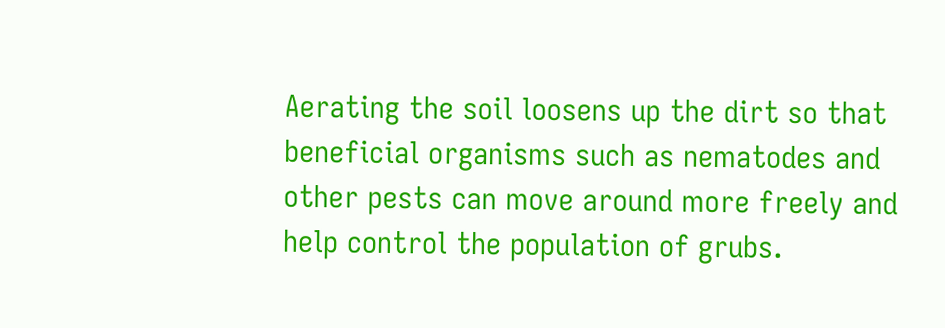Aerating the soil loosens up the dirt so that beneficial organisms such as nematodes and other pests can move around more freely and help control the population of grubs.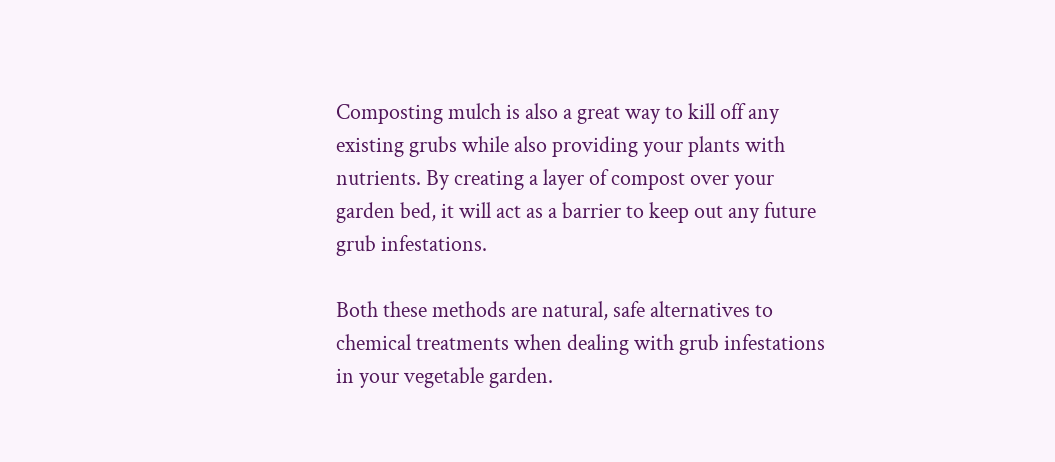Composting mulch is also a great way to kill off any existing grubs while also providing your plants with nutrients. By creating a layer of compost over your garden bed, it will act as a barrier to keep out any future grub infestations.

Both these methods are natural, safe alternatives to chemical treatments when dealing with grub infestations in your vegetable garden.